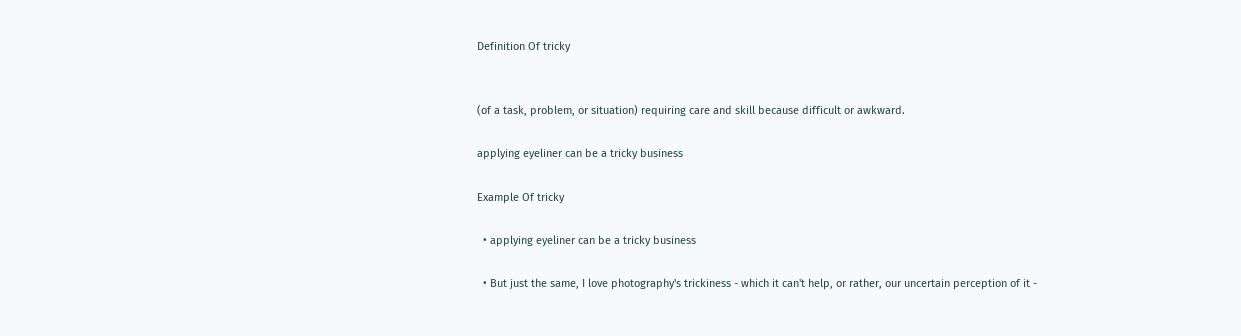Definition Of tricky


(of a task, problem, or situation) requiring care and skill because difficult or awkward.

applying eyeliner can be a tricky business

Example Of tricky

  • applying eyeliner can be a tricky business

  • But just the same, I love photography's trickiness - which it can't help, or rather, our uncertain perception of it -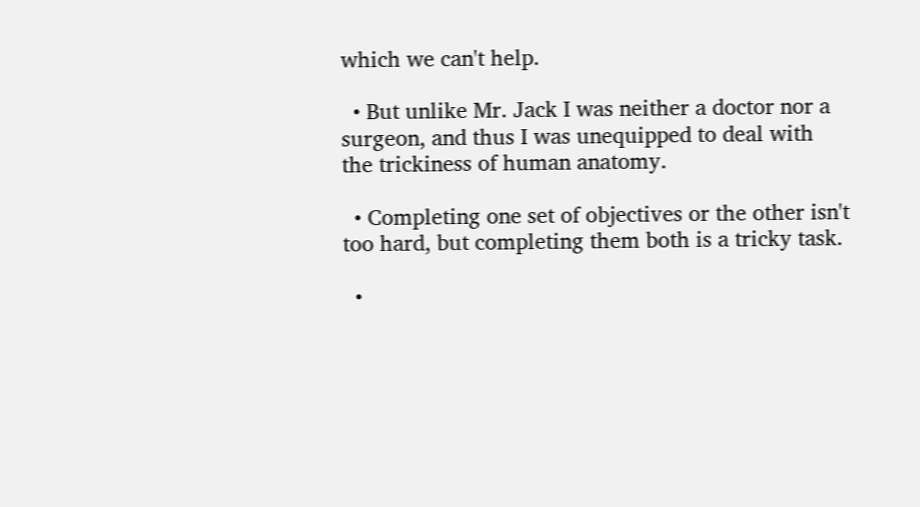which we can't help.

  • But unlike Mr. Jack I was neither a doctor nor a surgeon, and thus I was unequipped to deal with the trickiness of human anatomy.

  • Completing one set of objectives or the other isn't too hard, but completing them both is a tricky task.

  •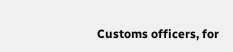Customs officers, for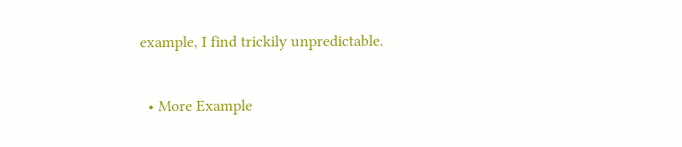example, I find trickily unpredictable.

  • More Example